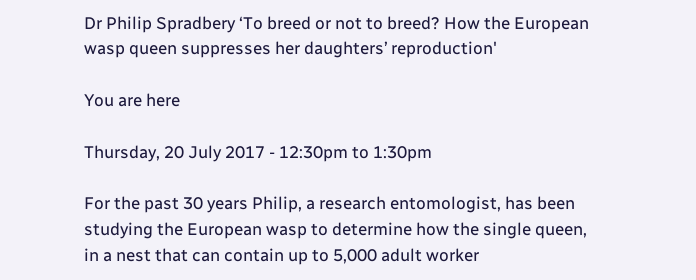Dr Philip Spradbery ‘To breed or not to breed? How the European wasp queen suppresses her daughters’ reproduction'

You are here

Thursday, 20 July 2017 - 12:30pm to 1:30pm

For the past 30 years Philip, a research entomologist, has been studying the European wasp to determine how the single queen, in a nest that can contain up to 5,000 adult worker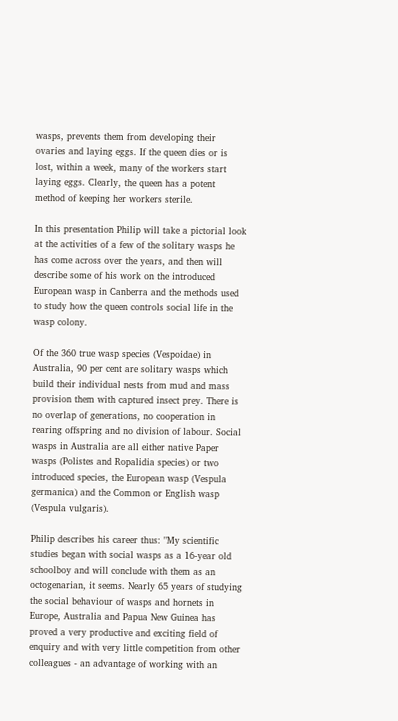wasps, prevents them from developing their ovaries and laying eggs. If the queen dies or is lost, within a week, many of the workers start laying eggs. Clearly, the queen has a potent method of keeping her workers sterile.

In this presentation Philip will take a pictorial look at the activities of a few of the solitary wasps he has come across over the years, and then will describe some of his work on the introduced European wasp in Canberra and the methods used to study how the queen controls social life in the wasp colony.

Of the 360 true wasp species (Vespoidae) in Australia, 90 per cent are solitary wasps which build their individual nests from mud and mass provision them with captured insect prey. There is no overlap of generations, no cooperation in rearing offspring and no division of labour. Social wasps in Australia are all either native Paper wasps (Polistes and Ropalidia species) or two introduced species, the European wasp (Vespula germanica) and the Common or English wasp (Vespula vulgaris).

Philip describes his career thus: "My scientific studies began with social wasps as a 16-year old schoolboy and will conclude with them as an octogenarian, it seems. Nearly 65 years of studying the social behaviour of wasps and hornets in Europe, Australia and Papua New Guinea has proved a very productive and exciting field of enquiry and with very little competition from other colleagues - an advantage of working with an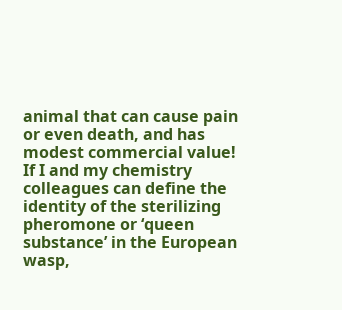animal that can cause pain or even death, and has modest commercial value! If I and my chemistry colleagues can define the identity of the sterilizing pheromone or ‘queen substance’ in the European wasp,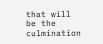that will be the culmination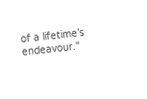of a lifetime’s endeavour."